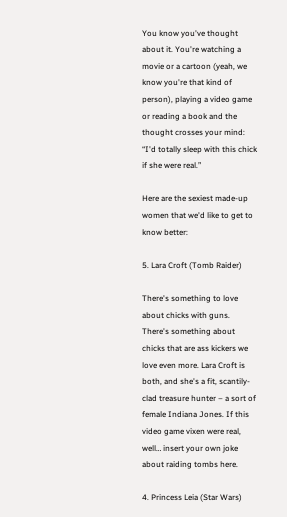You know you've thought about it. You're watching a movie or a cartoon (yeah, we know you're that kind of person), playing a video game or reading a book and the thought crosses your mind: “I'd totally sleep with this chick if she were real.”

Here are the sexiest made-up women that we'd like to get to know better:

5. Lara Croft (Tomb Raider)

There's something to love about chicks with guns. There's something about chicks that are ass kickers we love even more. Lara Croft is both, and she's a fit, scantily-clad treasure hunter – a sort of female Indiana Jones. If this video game vixen were real, well… insert your own joke about raiding tombs here.

4. Princess Leia (Star Wars)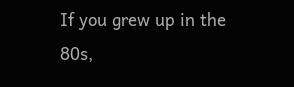If you grew up in the 80s,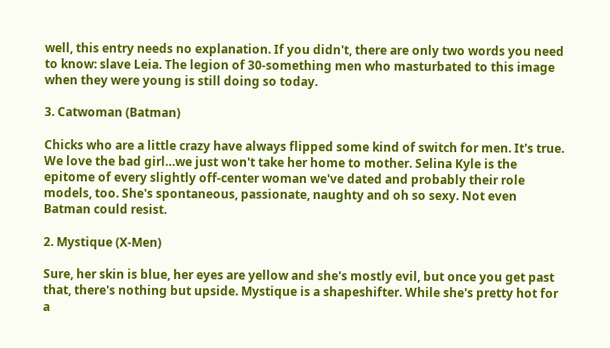well, this entry needs no explanation. If you didn't, there are only two words you need to know: slave Leia. The legion of 30-something men who masturbated to this image when they were young is still doing so today.

3. Catwoman (Batman)

Chicks who are a little crazy have always flipped some kind of switch for men. It's true. We love the bad girl…we just won't take her home to mother. Selina Kyle is the epitome of every slightly off-center woman we've dated and probably their role models, too. She's spontaneous, passionate, naughty and oh so sexy. Not even Batman could resist.

2. Mystique (X-Men)

Sure, her skin is blue, her eyes are yellow and she's mostly evil, but once you get past that, there's nothing but upside. Mystique is a shapeshifter. While she's pretty hot for a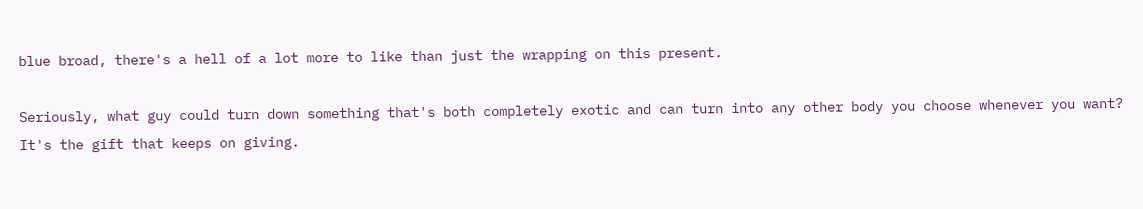blue broad, there's a hell of a lot more to like than just the wrapping on this present.

Seriously, what guy could turn down something that's both completely exotic and can turn into any other body you choose whenever you want? It's the gift that keeps on giving.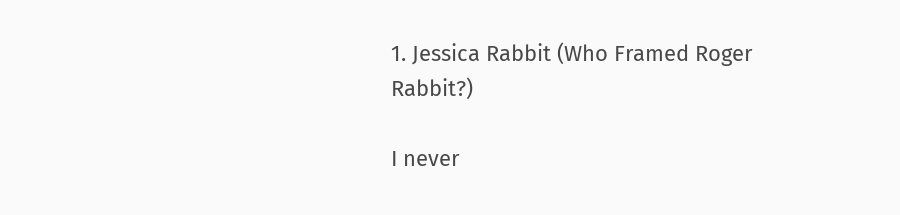1. Jessica Rabbit (Who Framed Roger Rabbit?)

I never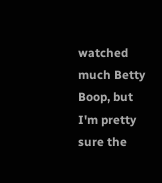watched much Betty Boop, but I'm pretty sure the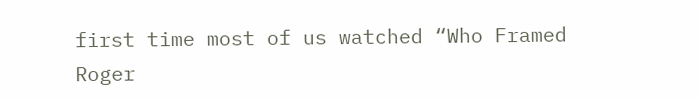first time most of us watched “Who Framed Roger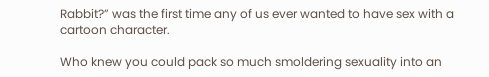Rabbit?” was the first time any of us ever wanted to have sex with a cartoon character.

Who knew you could pack so much smoldering sexuality into an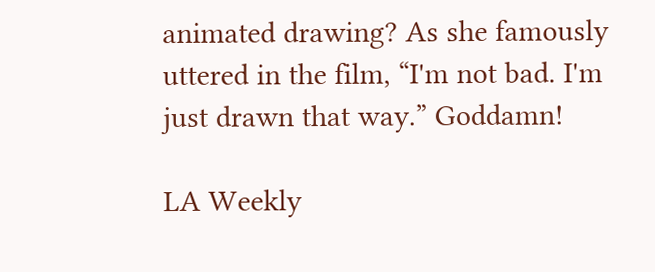animated drawing? As she famously uttered in the film, “I'm not bad. I'm just drawn that way.” Goddamn!

LA Weekly